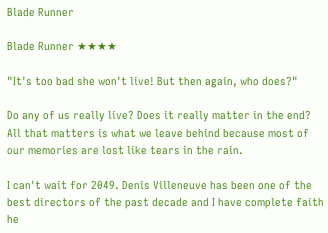Blade Runner

Blade Runner ★★★★

"It's too bad she won't live! But then again, who does?"

Do any of us really live? Does it really matter in the end? All that matters is what we leave behind because most of our memories are lost like tears in the rain.

I can't wait for 2049. Denis Villeneuve has been one of the best directors of the past decade and I have complete faith he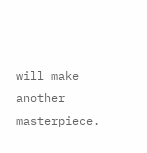will make another masterpiece.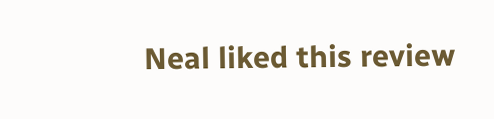Neal liked this review